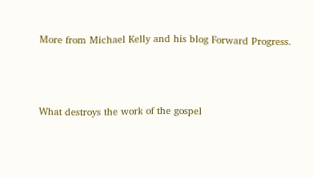More from Michael Kelly and his blog Forward Progress.



What destroys the work of the gospel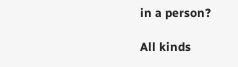in a person?

All kinds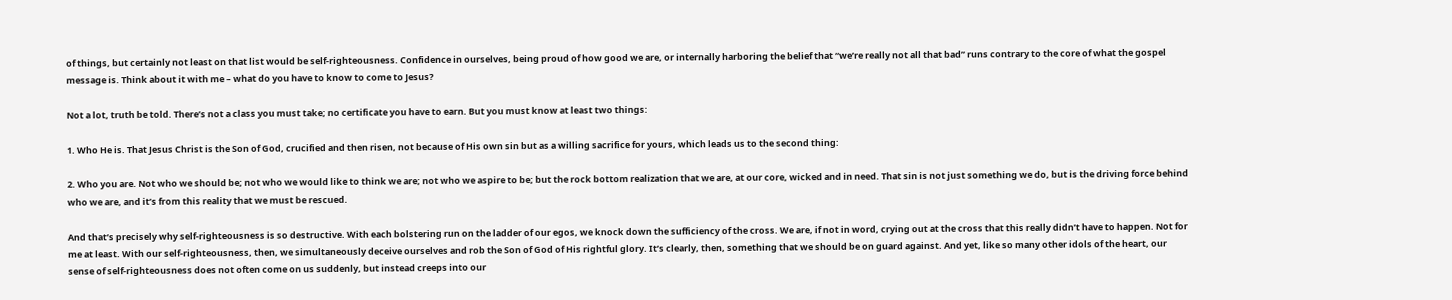of things, but certainly not least on that list would be self-righteousness. Confidence in ourselves, being proud of how good we are, or internally harboring the belief that “we’re really not all that bad” runs contrary to the core of what the gospel message is. Think about it with me – what do you have to know to come to Jesus?

Not a lot, truth be told. There’s not a class you must take; no certificate you have to earn. But you must know at least two things:

1. Who He is. That Jesus Christ is the Son of God, crucified and then risen, not because of His own sin but as a willing sacrifice for yours, which leads us to the second thing:

2. Who you are. Not who we should be; not who we would like to think we are; not who we aspire to be; but the rock bottom realization that we are, at our core, wicked and in need. That sin is not just something we do, but is the driving force behind who we are, and it’s from this reality that we must be rescued.

And that’s precisely why self-righteousness is so destructive. With each bolstering run on the ladder of our egos, we knock down the sufficiency of the cross. We are, if not in word, crying out at the cross that this really didn’t have to happen. Not for me at least. With our self-righteousness, then, we simultaneously deceive ourselves and rob the Son of God of His rightful glory. It’s clearly, then, something that we should be on guard against. And yet, like so many other idols of the heart, our sense of self-righteousness does not often come on us suddenly, but instead creeps into our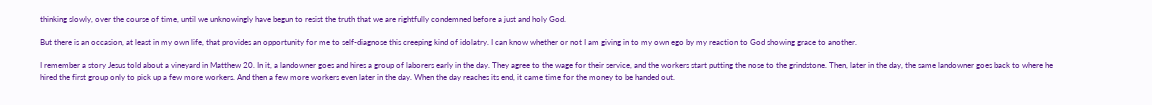thinking slowly, over the course of time, until we unknowingly have begun to resist the truth that we are rightfully condemned before a just and holy God.

But there is an occasion, at least in my own life, that provides an opportunity for me to self-diagnose this creeping kind of idolatry. I can know whether or not I am giving in to my own ego by my reaction to God showing grace to another.

I remember a story Jesus told about a vineyard in Matthew 20. In it, a landowner goes and hires a group of laborers early in the day. They agree to the wage for their service, and the workers start putting the nose to the grindstone. Then, later in the day, the same landowner goes back to where he hired the first group only to pick up a few more workers. And then a few more workers even later in the day. When the day reaches its end, it came time for the money to be handed out.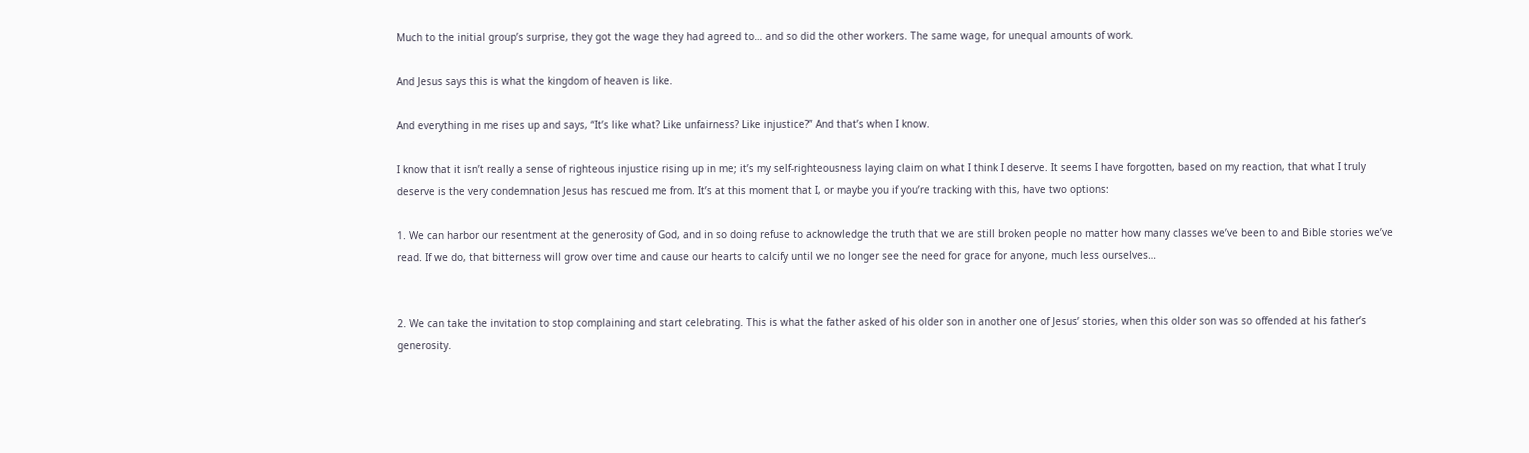Much to the initial group’s surprise, they got the wage they had agreed to… and so did the other workers. The same wage, for unequal amounts of work.

And Jesus says this is what the kingdom of heaven is like.

And everything in me rises up and says, “It’s like what? Like unfairness? Like injustice?” And that’s when I know.

I know that it isn’t really a sense of righteous injustice rising up in me; it’s my self-righteousness laying claim on what I think I deserve. It seems I have forgotten, based on my reaction, that what I truly deserve is the very condemnation Jesus has rescued me from. It’s at this moment that I, or maybe you if you’re tracking with this, have two options:

1. We can harbor our resentment at the generosity of God, and in so doing refuse to acknowledge the truth that we are still broken people no matter how many classes we’ve been to and Bible stories we’ve read. If we do, that bitterness will grow over time and cause our hearts to calcify until we no longer see the need for grace for anyone, much less ourselves…


2. We can take the invitation to stop complaining and start celebrating. This is what the father asked of his older son in another one of Jesus’ stories, when this older son was so offended at his father’s generosity.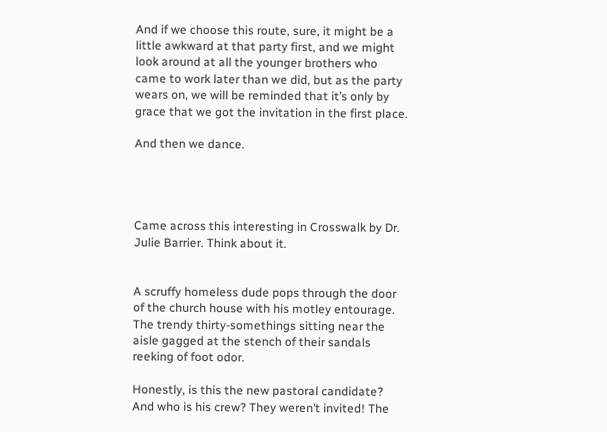And if we choose this route, sure, it might be a little awkward at that party first, and we might look around at all the younger brothers who came to work later than we did, but as the party wears on, we will be reminded that it’s only by grace that we got the invitation in the first place.

And then we dance.




Came across this interesting in Crosswalk by Dr. Julie Barrier. Think about it.


A scruffy homeless dude pops through the door of the church house with his motley entourage. The trendy thirty-somethings sitting near the aisle gagged at the stench of their sandals reeking of foot odor.

Honestly, is this the new pastoral candidate? And who is his crew? They weren’t invited! The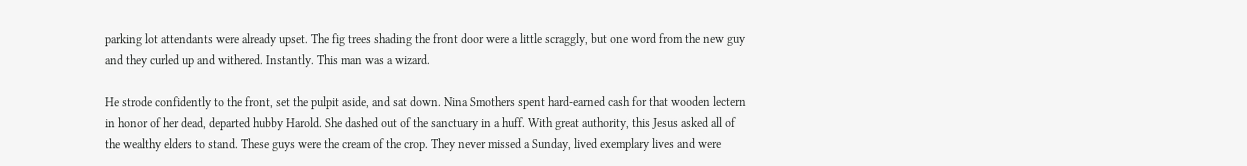parking lot attendants were already upset. The fig trees shading the front door were a little scraggly, but one word from the new guy and they curled up and withered. Instantly. This man was a wizard.

He strode confidently to the front, set the pulpit aside, and sat down. Nina Smothers spent hard-earned cash for that wooden lectern in honor of her dead, departed hubby Harold. She dashed out of the sanctuary in a huff. With great authority, this Jesus asked all of the wealthy elders to stand. These guys were the cream of the crop. They never missed a Sunday, lived exemplary lives and were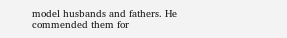model husbands and fathers. He commended them for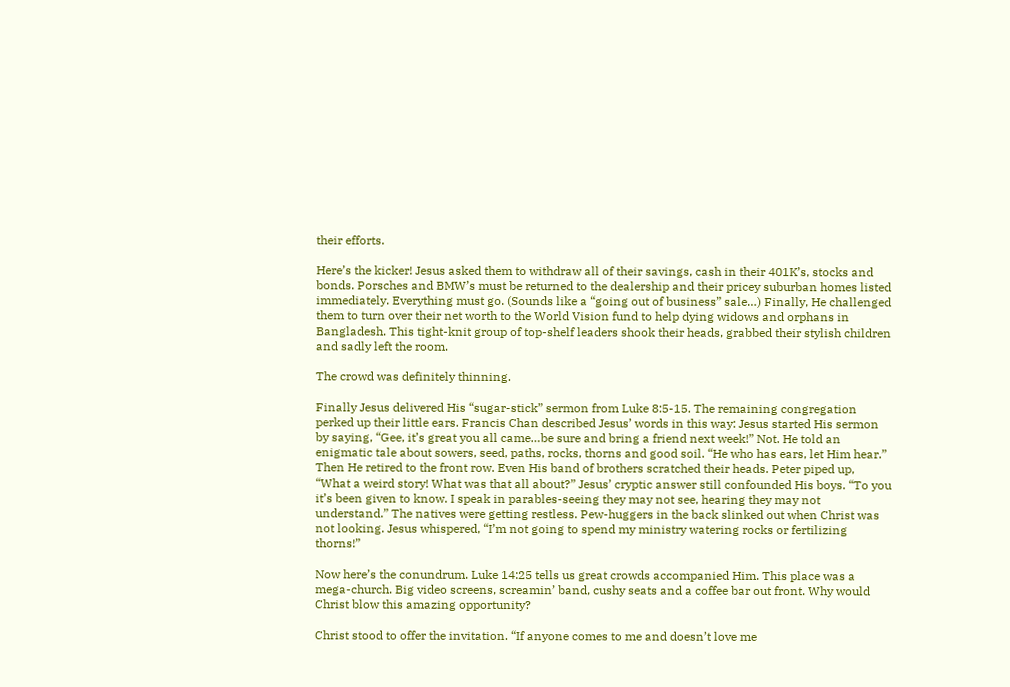their efforts.

Here’s the kicker! Jesus asked them to withdraw all of their savings, cash in their 401K’s, stocks and bonds. Porsches and BMW’s must be returned to the dealership and their pricey suburban homes listed immediately. Everything must go. (Sounds like a “going out of business” sale…) Finally, He challenged them to turn over their net worth to the World Vision fund to help dying widows and orphans in Bangladesh. This tight-knit group of top-shelf leaders shook their heads, grabbed their stylish children and sadly left the room.

The crowd was definitely thinning.

Finally Jesus delivered His “sugar-stick” sermon from Luke 8:5-15. The remaining congregation perked up their little ears. Francis Chan described Jesus’ words in this way: Jesus started His sermon by saying, “Gee, it’s great you all came…be sure and bring a friend next week!” Not. He told an enigmatic tale about sowers, seed, paths, rocks, thorns and good soil. “He who has ears, let Him hear.” Then He retired to the front row. Even His band of brothers scratched their heads. Peter piped up, “What a weird story! What was that all about?” Jesus’ cryptic answer still confounded His boys. “To you it’s been given to know. I speak in parables-seeing they may not see, hearing they may not understand.” The natives were getting restless. Pew-huggers in the back slinked out when Christ was not looking. Jesus whispered, “I’m not going to spend my ministry watering rocks or fertilizing thorns!”

Now here’s the conundrum. Luke 14:25 tells us great crowds accompanied Him. This place was a mega-church. Big video screens, screamin’ band, cushy seats and a coffee bar out front. Why would Christ blow this amazing opportunity?

Christ stood to offer the invitation. “If anyone comes to me and doesn’t love me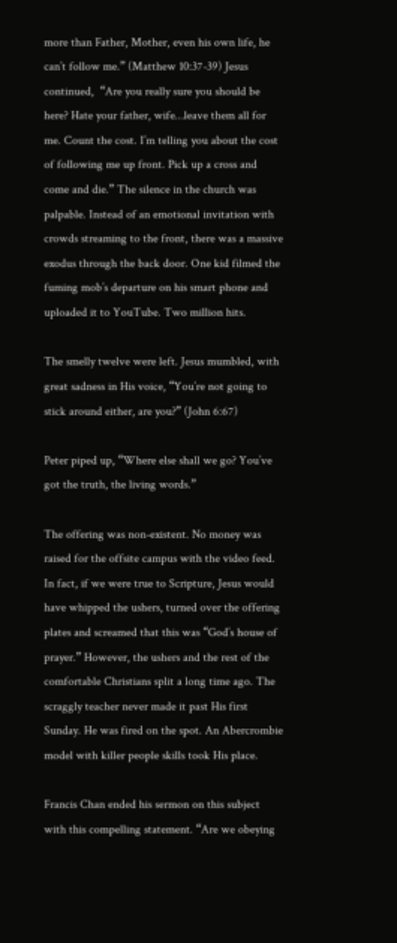more than Father, Mother, even his own life, he can’t follow me.” (Matthew 10:37-39) Jesus continued,  “Are you really sure you should be here? Hate your father, wife…leave them all for me. Count the cost. I’m telling you about the cost of following me up front. Pick up a cross and come and die.” The silence in the church was palpable. Instead of an emotional invitation with crowds streaming to the front, there was a massive exodus through the back door. One kid filmed the fuming mob’s departure on his smart phone and uploaded it to YouTube. Two million hits.

The smelly twelve were left. Jesus mumbled, with great sadness in His voice, “You’re not going to stick around either, are you?” (John 6:67)

Peter piped up, “Where else shall we go? You’ve got the truth, the living words.”

The offering was non-existent. No money was raised for the offsite campus with the video feed. In fact, if we were true to Scripture, Jesus would have whipped the ushers, turned over the offering plates and screamed that this was “God’s house of prayer.” However, the ushers and the rest of the comfortable Christians split a long time ago. The scraggly teacher never made it past His first Sunday. He was fired on the spot. An Abercrombie model with killer people skills took His place.

Francis Chan ended his sermon on this subject with this compelling statement. “Are we obeying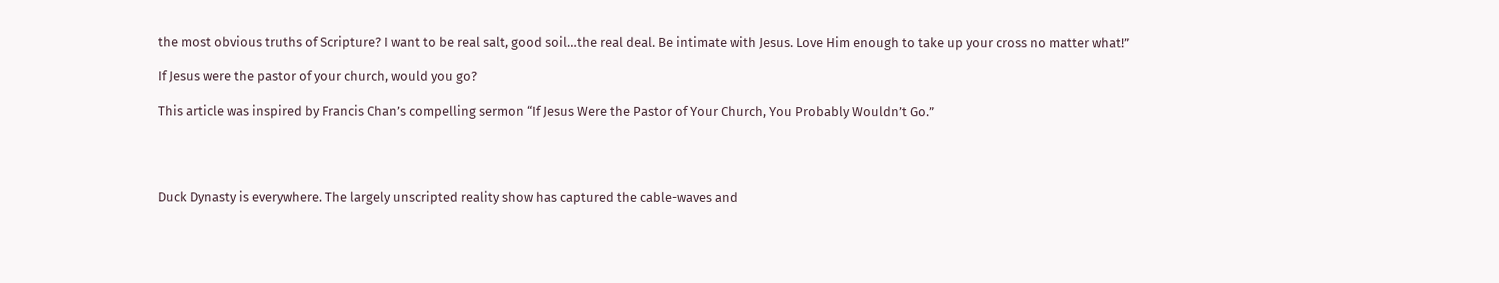the most obvious truths of Scripture? I want to be real salt, good soil…the real deal. Be intimate with Jesus. Love Him enough to take up your cross no matter what!”

If Jesus were the pastor of your church, would you go?

This article was inspired by Francis Chan’s compelling sermon “If Jesus Were the Pastor of Your Church, You Probably Wouldn’t Go.”




Duck Dynasty is everywhere. The largely unscripted reality show has captured the cable-waves and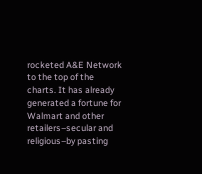rocketed A&E Network to the top of the charts. It has already generated a fortune for Walmart and other retailers–secular and religious–by pasting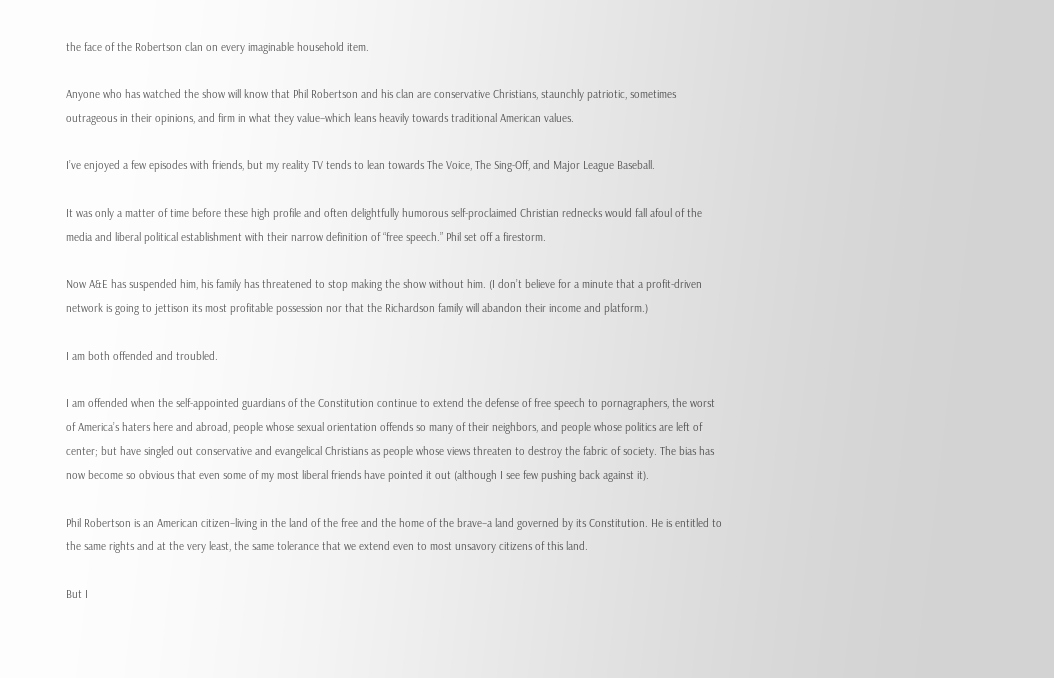the face of the Robertson clan on every imaginable household item.

Anyone who has watched the show will know that Phil Robertson and his clan are conservative Christians, staunchly patriotic, sometimes outrageous in their opinions, and firm in what they value–which leans heavily towards traditional American values.

I’ve enjoyed a few episodes with friends, but my reality TV tends to lean towards The Voice, The Sing-Off, and Major League Baseball.

It was only a matter of time before these high profile and often delightfully humorous self-proclaimed Christian rednecks would fall afoul of the media and liberal political establishment with their narrow definition of “free speech.” Phil set off a firestorm.

Now A&E has suspended him, his family has threatened to stop making the show without him. (I don’t believe for a minute that a profit-driven network is going to jettison its most profitable possession nor that the Richardson family will abandon their income and platform.)

I am both offended and troubled.

I am offended when the self-appointed guardians of the Constitution continue to extend the defense of free speech to pornagraphers, the worst of America’s haters here and abroad, people whose sexual orientation offends so many of their neighbors, and people whose politics are left of center; but have singled out conservative and evangelical Christians as people whose views threaten to destroy the fabric of society. The bias has now become so obvious that even some of my most liberal friends have pointed it out (although I see few pushing back against it).

Phil Robertson is an American citizen–living in the land of the free and the home of the brave–a land governed by its Constitution. He is entitled to the same rights and at the very least, the same tolerance that we extend even to most unsavory citizens of this land.

But I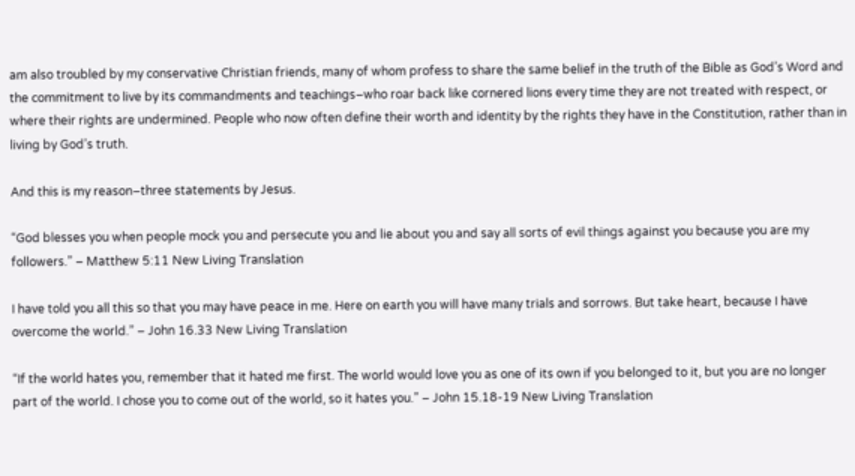am also troubled by my conservative Christian friends, many of whom profess to share the same belief in the truth of the Bible as God’s Word and the commitment to live by its commandments and teachings–who roar back like cornered lions every time they are not treated with respect, or where their rights are undermined. People who now often define their worth and identity by the rights they have in the Constitution, rather than in living by God’s truth.

And this is my reason–three statements by Jesus.

“God blesses you when people mock you and persecute you and lie about you and say all sorts of evil things against you because you are my followers.” – Matthew 5:11 New Living Translation

I have told you all this so that you may have peace in me. Here on earth you will have many trials and sorrows. But take heart, because I have overcome the world.” – John 16.33 New Living Translation

“If the world hates you, remember that it hated me first. The world would love you as one of its own if you belonged to it, but you are no longer part of the world. I chose you to come out of the world, so it hates you.” – John 15.18-19 New Living Translation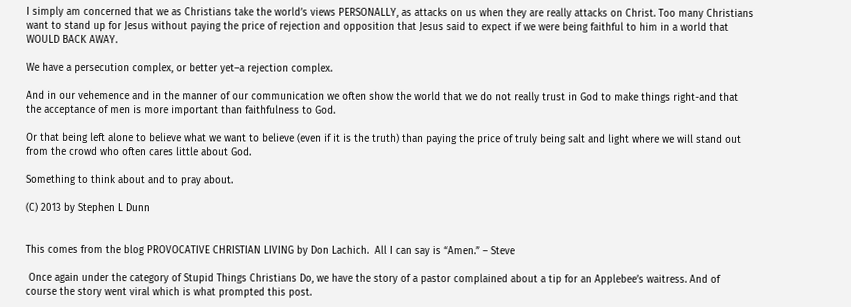I simply am concerned that we as Christians take the world’s views PERSONALLY, as attacks on us when they are really attacks on Christ. Too many Christians want to stand up for Jesus without paying the price of rejection and opposition that Jesus said to expect if we were being faithful to him in a world that WOULD BACK AWAY.

We have a persecution complex, or better yet–a rejection complex.

And in our vehemence and in the manner of our communication we often show the world that we do not really trust in God to make things right-and that the acceptance of men is more important than faithfulness to God.

Or that being left alone to believe what we want to believe (even if it is the truth) than paying the price of truly being salt and light where we will stand out from the crowd who often cares little about God.

Something to think about and to pray about.

(C) 2013 by Stephen L Dunn


This comes from the blog PROVOCATIVE CHRISTIAN LIVING by Don Lachich.  All I can say is “Amen.” – Steve

 Once again under the category of Stupid Things Christians Do, we have the story of a pastor complained about a tip for an Applebee’s waitress. And of course the story went viral which is what prompted this post.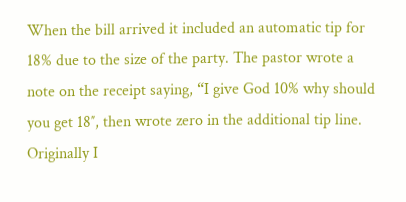When the bill arrived it included an automatic tip for 18% due to the size of the party. The pastor wrote a note on the receipt saying, “I give God 10% why should you get 18″, then wrote zero in the additional tip line. Originally I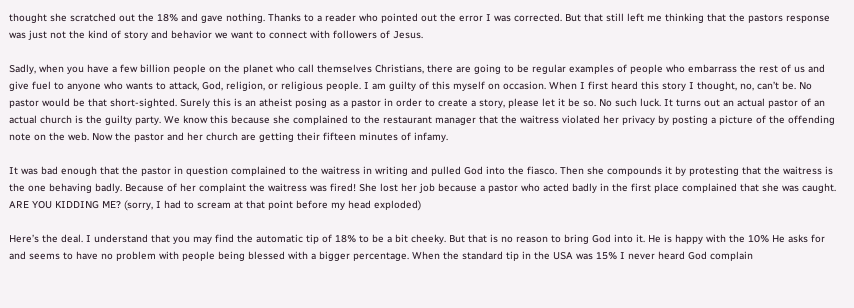thought she scratched out the 18% and gave nothing. Thanks to a reader who pointed out the error I was corrected. But that still left me thinking that the pastors response was just not the kind of story and behavior we want to connect with followers of Jesus.

Sadly, when you have a few billion people on the planet who call themselves Christians, there are going to be regular examples of people who embarrass the rest of us and give fuel to anyone who wants to attack, God, religion, or religious people. I am guilty of this myself on occasion. When I first heard this story I thought, no, can’t be. No pastor would be that short-sighted. Surely this is an atheist posing as a pastor in order to create a story, please let it be so. No such luck. It turns out an actual pastor of an actual church is the guilty party. We know this because she complained to the restaurant manager that the waitress violated her privacy by posting a picture of the offending note on the web. Now the pastor and her church are getting their fifteen minutes of infamy.

It was bad enough that the pastor in question complained to the waitress in writing and pulled God into the fiasco. Then she compounds it by protesting that the waitress is the one behaving badly. Because of her complaint the waitress was fired! She lost her job because a pastor who acted badly in the first place complained that she was caught. ARE YOU KIDDING ME? (sorry, I had to scream at that point before my head exploded)

Here’s the deal. I understand that you may find the automatic tip of 18% to be a bit cheeky. But that is no reason to bring God into it. He is happy with the 10% He asks for and seems to have no problem with people being blessed with a bigger percentage. When the standard tip in the USA was 15% I never heard God complain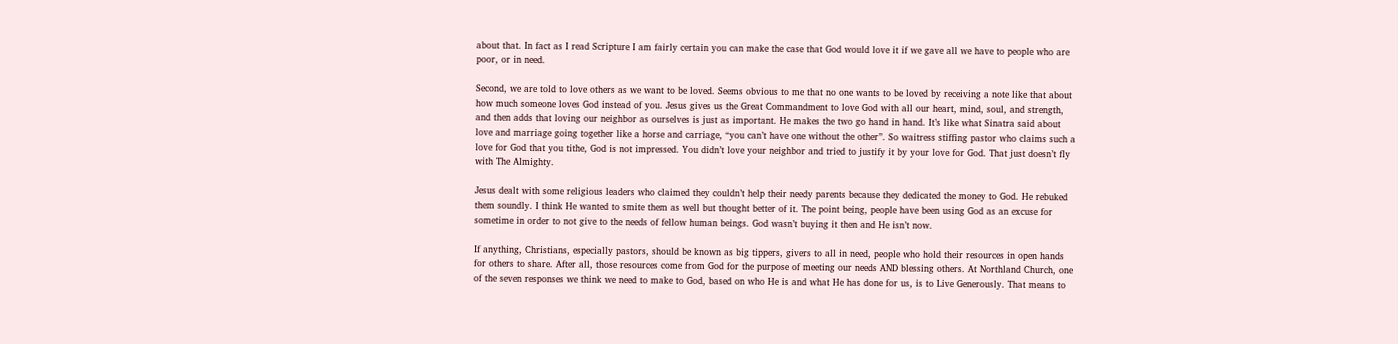about that. In fact as I read Scripture I am fairly certain you can make the case that God would love it if we gave all we have to people who are poor, or in need.

Second, we are told to love others as we want to be loved. Seems obvious to me that no one wants to be loved by receiving a note like that about how much someone loves God instead of you. Jesus gives us the Great Commandment to love God with all our heart, mind, soul, and strength, and then adds that loving our neighbor as ourselves is just as important. He makes the two go hand in hand. It’s like what Sinatra said about love and marriage going together like a horse and carriage, “you can’t have one without the other”. So waitress stiffing pastor who claims such a love for God that you tithe, God is not impressed. You didn’t love your neighbor and tried to justify it by your love for God. That just doesn’t fly with The Almighty.

Jesus dealt with some religious leaders who claimed they couldn’t help their needy parents because they dedicated the money to God. He rebuked them soundly. I think He wanted to smite them as well but thought better of it. The point being, people have been using God as an excuse for sometime in order to not give to the needs of fellow human beings. God wasn’t buying it then and He isn’t now.

If anything, Christians, especially pastors, should be known as big tippers, givers to all in need, people who hold their resources in open hands for others to share. After all, those resources come from God for the purpose of meeting our needs AND blessing others. At Northland Church, one of the seven responses we think we need to make to God, based on who He is and what He has done for us, is to Live Generously. That means to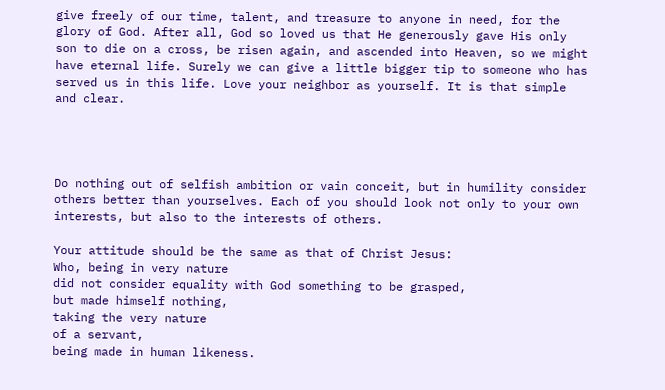give freely of our time, talent, and treasure to anyone in need, for the glory of God. After all, God so loved us that He generously gave His only son to die on a cross, be risen again, and ascended into Heaven, so we might have eternal life. Surely we can give a little bigger tip to someone who has served us in this life. Love your neighbor as yourself. It is that simple and clear.




Do nothing out of selfish ambition or vain conceit, but in humility consider others better than yourselves. Each of you should look not only to your own interests, but also to the interests of others.

Your attitude should be the same as that of Christ Jesus:
Who, being in very nature
did not consider equality with God something to be grasped,
but made himself nothing,
taking the very nature
of a servant,
being made in human likeness.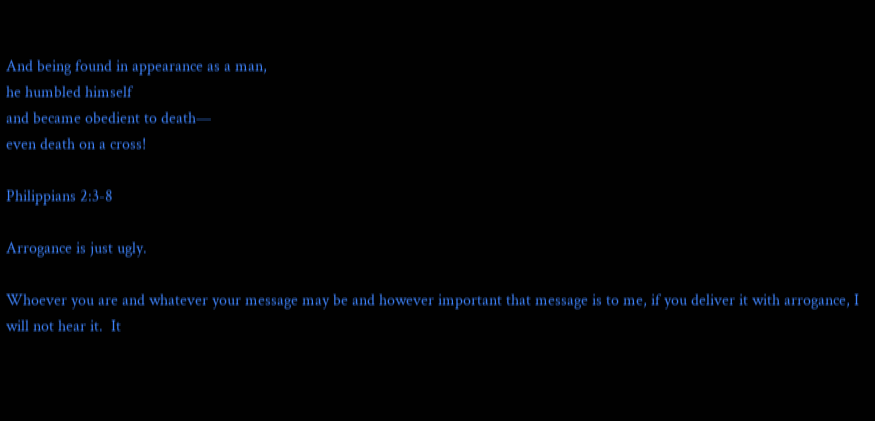And being found in appearance as a man,
he humbled himself
and became obedient to death—
even death on a cross!

Philippians 2:3-8

Arrogance is just ugly.

Whoever you are and whatever your message may be and however important that message is to me, if you deliver it with arrogance, I will not hear it.  It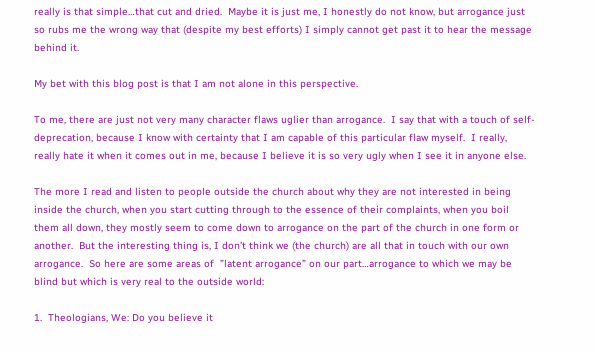really is that simple…that cut and dried.  Maybe it is just me, I honestly do not know, but arrogance just so rubs me the wrong way that (despite my best efforts) I simply cannot get past it to hear the message behind it.

My bet with this blog post is that I am not alone in this perspective.

To me, there are just not very many character flaws uglier than arrogance.  I say that with a touch of self-deprecation, because I know with certainty that I am capable of this particular flaw myself.  I really, really hate it when it comes out in me, because I believe it is so very ugly when I see it in anyone else.

The more I read and listen to people outside the church about why they are not interested in being inside the church, when you start cutting through to the essence of their complaints, when you boil them all down, they mostly seem to come down to arrogance on the part of the church in one form or another.  But the interesting thing is, I don’t think we (the church) are all that in touch with our own arrogance.  So here are some areas of  ”latent arrogance” on our part…arrogance to which we may be blind but which is very real to the outside world:

1.  Theologians, We: Do you believe it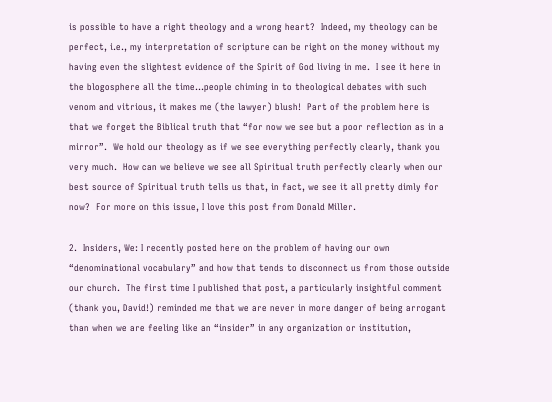is possible to have a right theology and a wrong heart?  Indeed, my theology can be perfect, i.e., my interpretation of scripture can be right on the money without my having even the slightest evidence of the Spirit of God living in me.  I see it here in the blogosphere all the time…people chiming in to theological debates with such venom and vitrious, it makes me (the lawyer) blush!  Part of the problem here is that we forget the Biblical truth that “for now we see but a poor reflection as in a mirror”.  We hold our theology as if we see everything perfectly clearly, thank you very much.  How can we believe we see all Spiritual truth perfectly clearly when our best source of Spiritual truth tells us that, in fact, we see it all pretty dimly for now?  For more on this issue, I love this post from Donald Miller.

2.  Insiders, We: I recently posted here on the problem of having our own “denominational vocabulary” and how that tends to disconnect us from those outside our church.  The first time I published that post, a particularly insightful comment (thank you, David!) reminded me that we are never in more danger of being arrogant than when we are feeling like an “insider” in any organization or institution,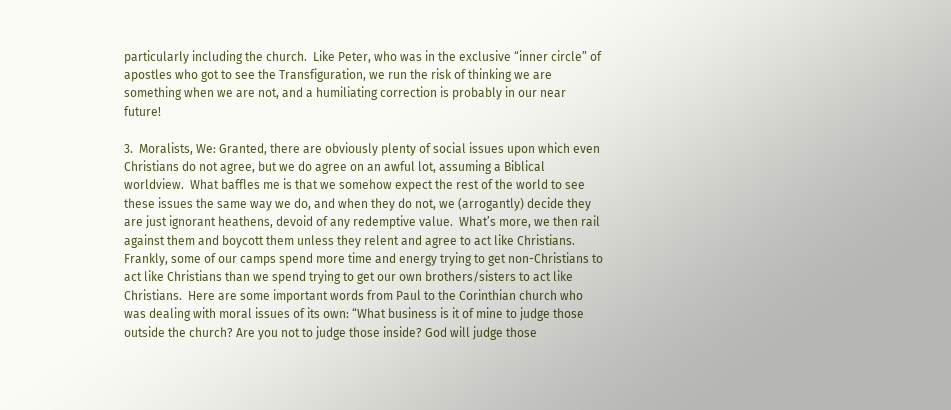particularly including the church.  Like Peter, who was in the exclusive “inner circle” of apostles who got to see the Transfiguration, we run the risk of thinking we are something when we are not, and a humiliating correction is probably in our near future!

3.  Moralists, We: Granted, there are obviously plenty of social issues upon which even Christians do not agree, but we do agree on an awful lot, assuming a Biblical worldview.  What baffles me is that we somehow expect the rest of the world to see these issues the same way we do, and when they do not, we (arrogantly) decide they are just ignorant heathens, devoid of any redemptive value.  What’s more, we then rail against them and boycott them unless they relent and agree to act like Christians.  Frankly, some of our camps spend more time and energy trying to get non-Christians to act like Christians than we spend trying to get our own brothers/sisters to act like Christians.  Here are some important words from Paul to the Corinthian church who was dealing with moral issues of its own: “What business is it of mine to judge those outside the church? Are you not to judge those inside? God will judge those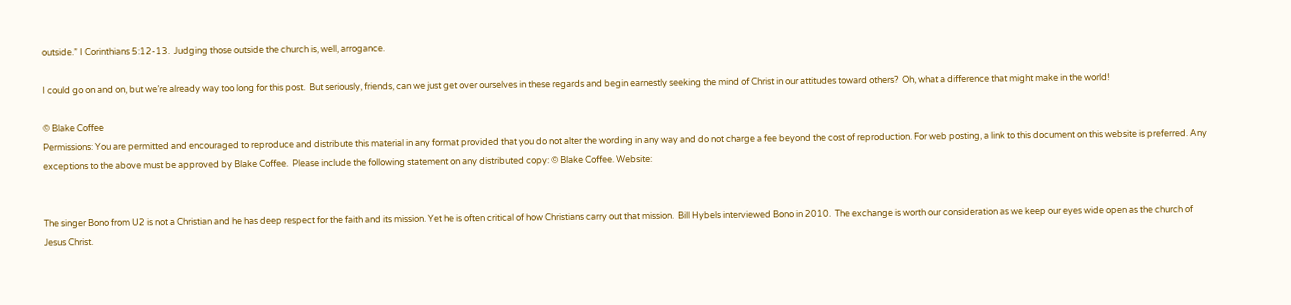outside.” I Corinthians 5:12-13.  Judging those outside the church is, well, arrogance.

I could go on and on, but we’re already way too long for this post.  But seriously, friends, can we just get over ourselves in these regards and begin earnestly seeking the mind of Christ in our attitudes toward others?  Oh, what a difference that might make in the world!

© Blake Coffee
Permissions: You are permitted and encouraged to reproduce and distribute this material in any format provided that you do not alter the wording in any way and do not charge a fee beyond the cost of reproduction. For web posting, a link to this document on this website is preferred. Any exceptions to the above must be approved by Blake Coffee.  Please include the following statement on any distributed copy: © Blake Coffee. Website:


The singer Bono from U2 is not a Christian and he has deep respect for the faith and its mission. Yet he is often critical of how Christians carry out that mission.  Bill Hybels interviewed Bono in 2010.  The exchange is worth our consideration as we keep our eyes wide open as the church of Jesus Christ.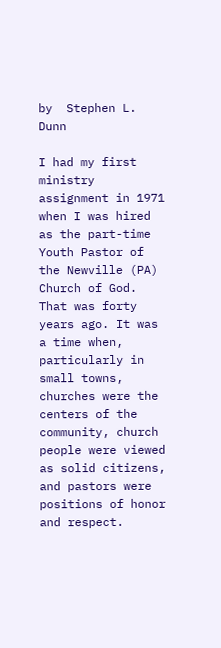by  Stephen L. Dunn

I had my first ministry assignment in 1971 when I was hired as the part-time Youth Pastor of the Newville (PA) Church of God.  That was forty years ago. It was a time when, particularly in small towns, churches were the centers of the community, church people were viewed as solid citizens, and pastors were positions of honor and respect.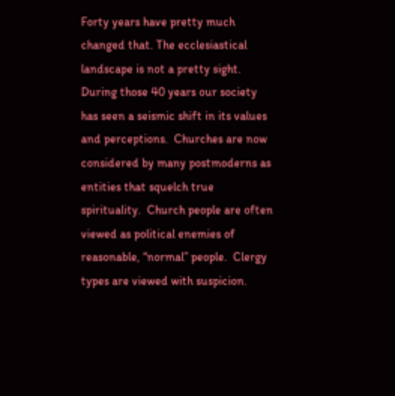Forty years have pretty much changed that. The ecclesiastical landscape is not a pretty sight.  During those 40 years our society has seen a seismic shift in its values and perceptions.  Churches are now considered by many postmoderns as entities that squelch true spirituality.  Church people are often viewed as political enemies of reasonable, “normal” people.  Clergy types are viewed with suspicion.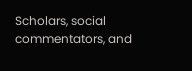Scholars, social commentators, and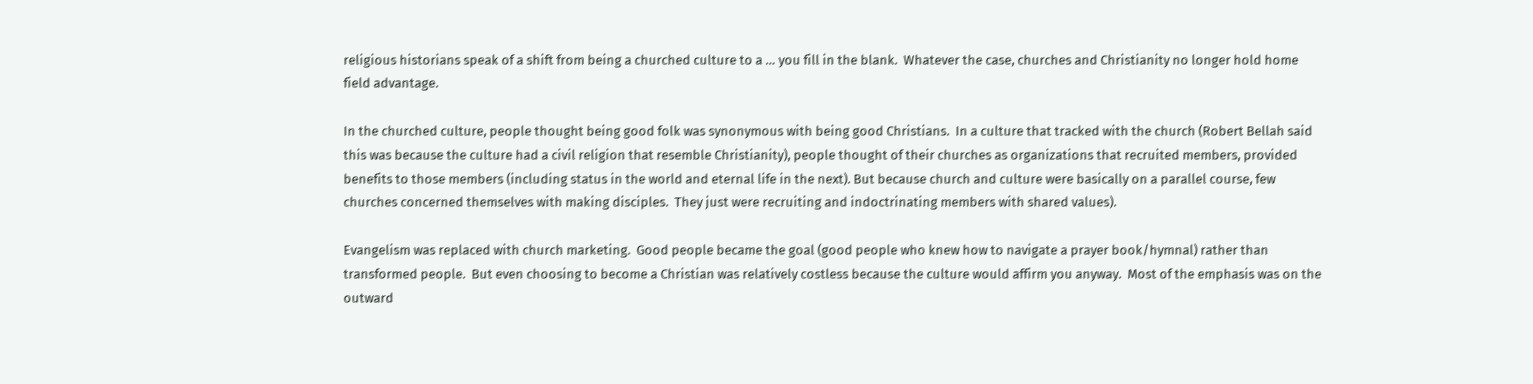religious historians speak of a shift from being a churched culture to a … you fill in the blank.  Whatever the case, churches and Christianity no longer hold home field advantage.

In the churched culture, people thought being good folk was synonymous with being good Christians.  In a culture that tracked with the church (Robert Bellah said this was because the culture had a civil religion that resemble Christianity), people thought of their churches as organizations that recruited members, provided benefits to those members (including status in the world and eternal life in the next). But because church and culture were basically on a parallel course, few churches concerned themselves with making disciples.  They just were recruiting and indoctrinating members with shared values).

Evangelism was replaced with church marketing.  Good people became the goal (good people who knew how to navigate a prayer book/hymnal) rather than transformed people.  But even choosing to become a Christian was relatively costless because the culture would affirm you anyway.  Most of the emphasis was on the outward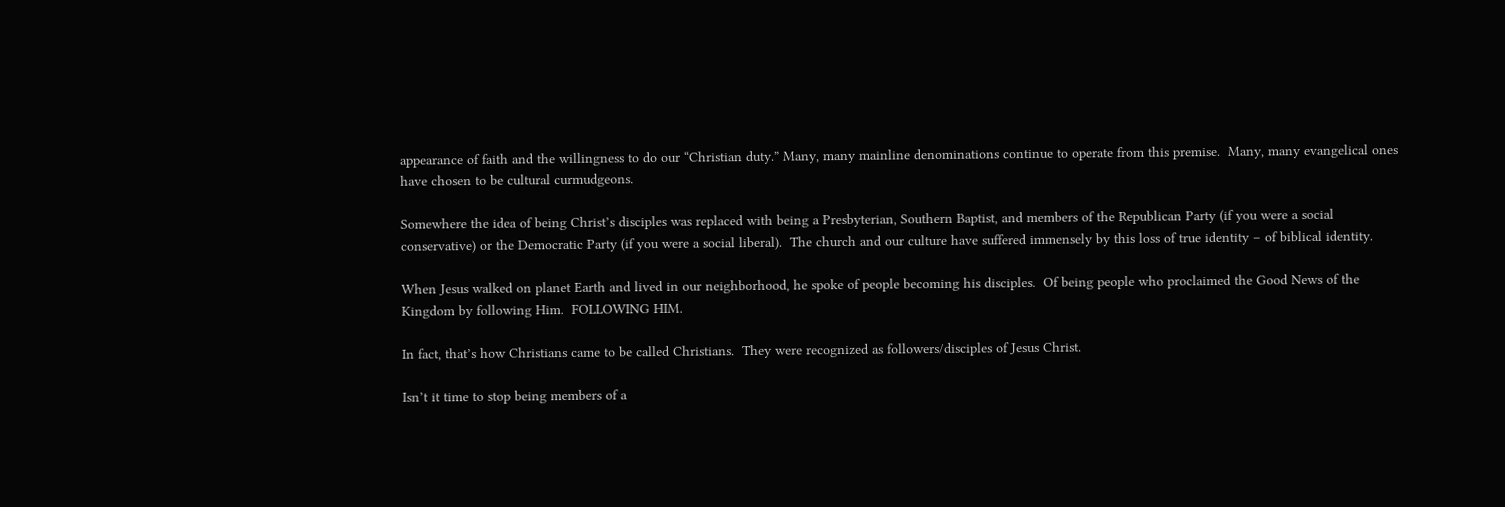appearance of faith and the willingness to do our “Christian duty.” Many, many mainline denominations continue to operate from this premise.  Many, many evangelical ones have chosen to be cultural curmudgeons.

Somewhere the idea of being Christ’s disciples was replaced with being a Presbyterian, Southern Baptist, and members of the Republican Party (if you were a social conservative) or the Democratic Party (if you were a social liberal).  The church and our culture have suffered immensely by this loss of true identity – of biblical identity.

When Jesus walked on planet Earth and lived in our neighborhood, he spoke of people becoming his disciples.  Of being people who proclaimed the Good News of the Kingdom by following Him.  FOLLOWING HIM.

In fact, that’s how Christians came to be called Christians.  They were recognized as followers/disciples of Jesus Christ.

Isn’t it time to stop being members of a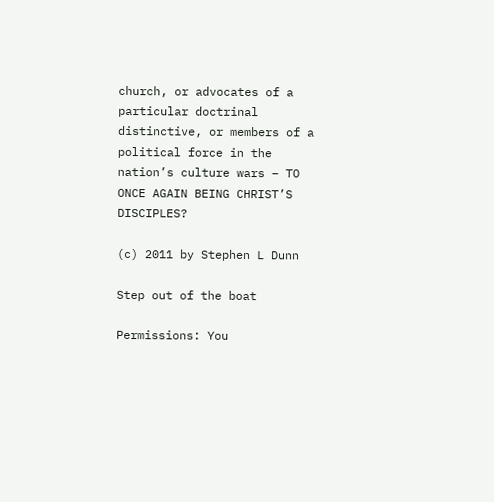church, or advocates of a particular doctrinal distinctive, or members of a political force in the nation’s culture wars – TO ONCE AGAIN BEING CHRIST’S DISCIPLES?

(c) 2011 by Stephen L Dunn

Step out of the boat

Permissions: You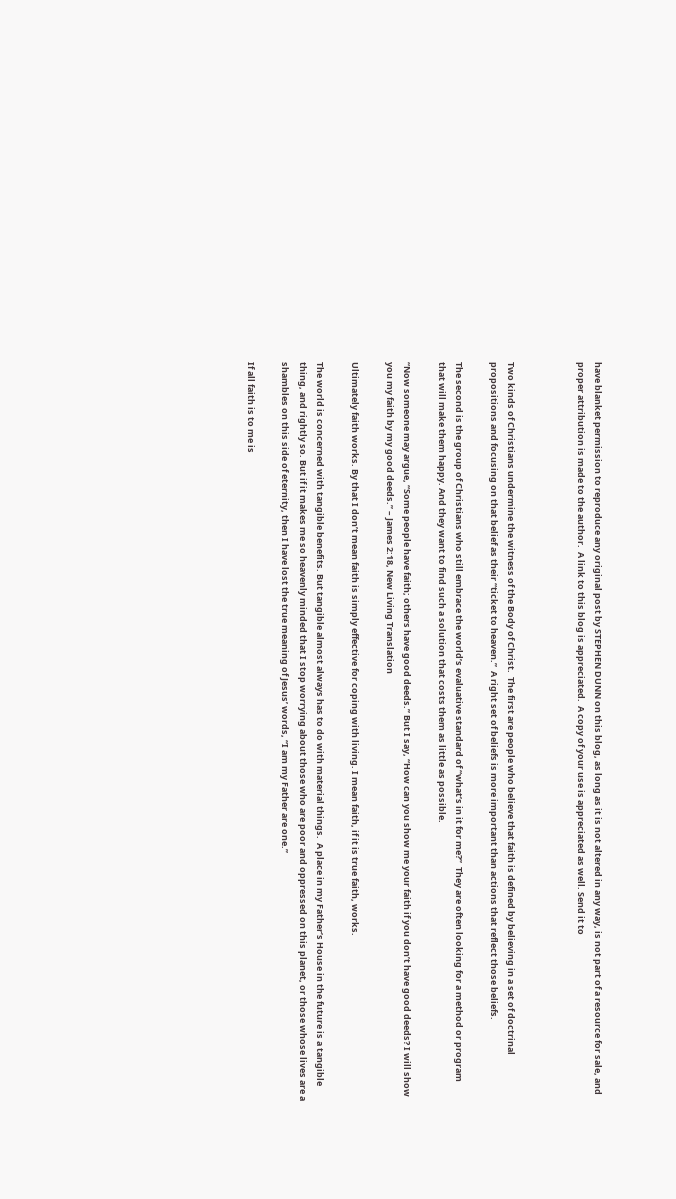have blanket permission to reproduce any original post by STEPHEN DUNN on this blog, as long as it is not altered in any way, is not part of a resource for sale, and proper attribution is made to the author.  A link to this blog is appreciated.  A copy of your use is appreciated as well. Send it to



Two kinds of Christians undermine the witness of the Body of Christ.  The first are people who believe that faith is defined by believing in a set of doctrinal propositions and focusing on that belief as their “ticket to heaven.”  A right set of beliefs is more important than actions that reflect those beliefs.

The second is the group of Christians who still embrace the world’s evaluative standard of “what’s in it for me?”  They are often looking for a method or program that will make them happy. And they want to find such a solution that costs them as little as possible.

“Now someone may argue, “Some people have faith; others have good deeds.” But I say, “How can you show me your faith if you don’t have good deeds? I will show you my faith by my good deeds.” – James 2:18, New Living Translation

Ultimately faith works. By that I don’t mean faith is simply effective for coping with living. I mean faith, if it is true faith, works.

The world is concerned with tangible benefits. But tangible almost always has to do with material things.  A place in my Father’s House in the future is a tangible thing, and rightly so. But if it makes me so heavenly minded that I stop worrying about those who are poor and oppressed on this planet, or those whose lives are a shambles on this side of eternity, then I have lost the true meaning of Jesus’ words, “I am my Father are one.”

If all faith is to me is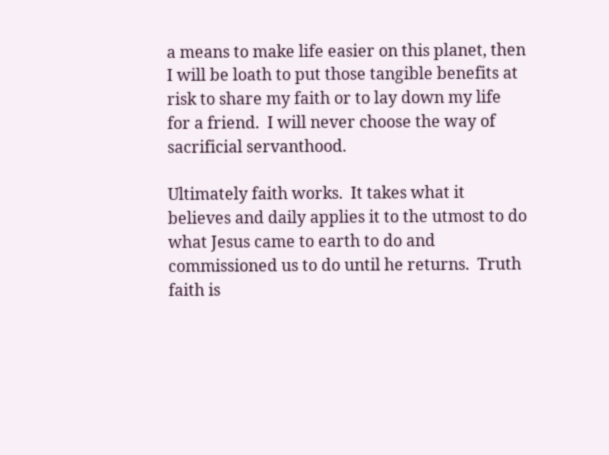a means to make life easier on this planet, then I will be loath to put those tangible benefits at risk to share my faith or to lay down my life for a friend.  I will never choose the way of sacrificial servanthood.

Ultimately faith works.  It takes what it believes and daily applies it to the utmost to do what Jesus came to earth to do and commissioned us to do until he returns.  Truth faith is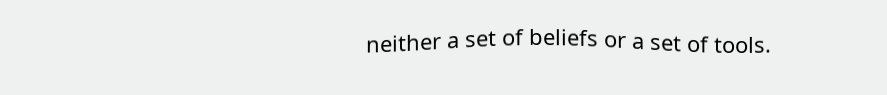neither a set of beliefs or a set of tools.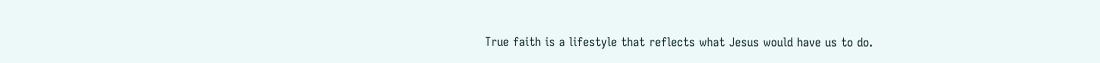True faith is a lifestyle that reflects what Jesus would have us to do.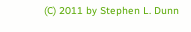(C) 2011 by Stephen L. Dunn